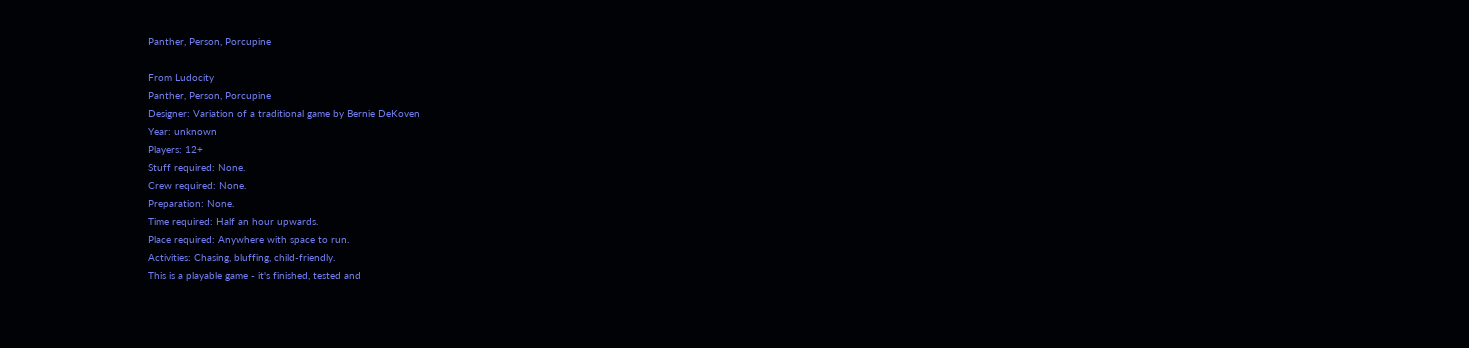Panther, Person, Porcupine

From Ludocity
Panther, Person, Porcupine
Designer: Variation of a traditional game by Bernie DeKoven
Year: unknown
Players: 12+
Stuff required: None.
Crew required: None.
Preparation: None.
Time required: Half an hour upwards.
Place required: Anywhere with space to run.
Activities: Chasing, bluffing, child-friendly.
This is a playable game - it's finished, tested and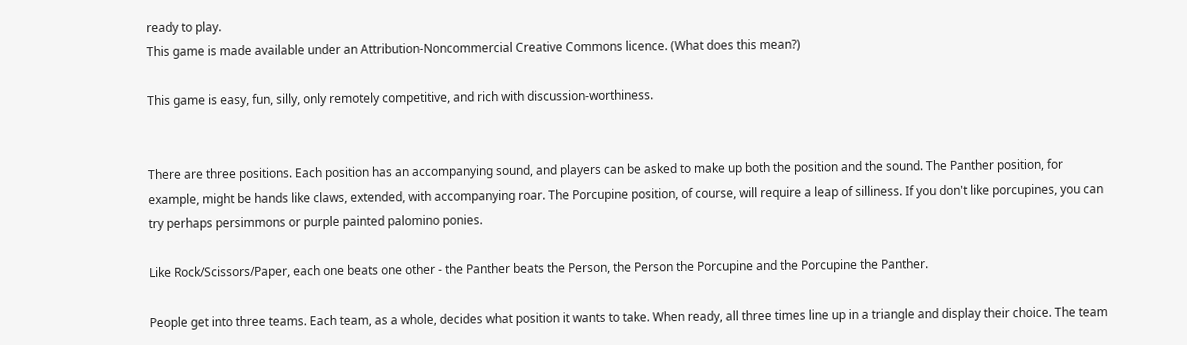ready to play.
This game is made available under an Attribution-Noncommercial Creative Commons licence. (What does this mean?)

This game is easy, fun, silly, only remotely competitive, and rich with discussion-worthiness.


There are three positions. Each position has an accompanying sound, and players can be asked to make up both the position and the sound. The Panther position, for example, might be hands like claws, extended, with accompanying roar. The Porcupine position, of course, will require a leap of silliness. If you don't like porcupines, you can try perhaps persimmons or purple painted palomino ponies.

Like Rock/Scissors/Paper, each one beats one other - the Panther beats the Person, the Person the Porcupine and the Porcupine the Panther.

People get into three teams. Each team, as a whole, decides what position it wants to take. When ready, all three times line up in a triangle and display their choice. The team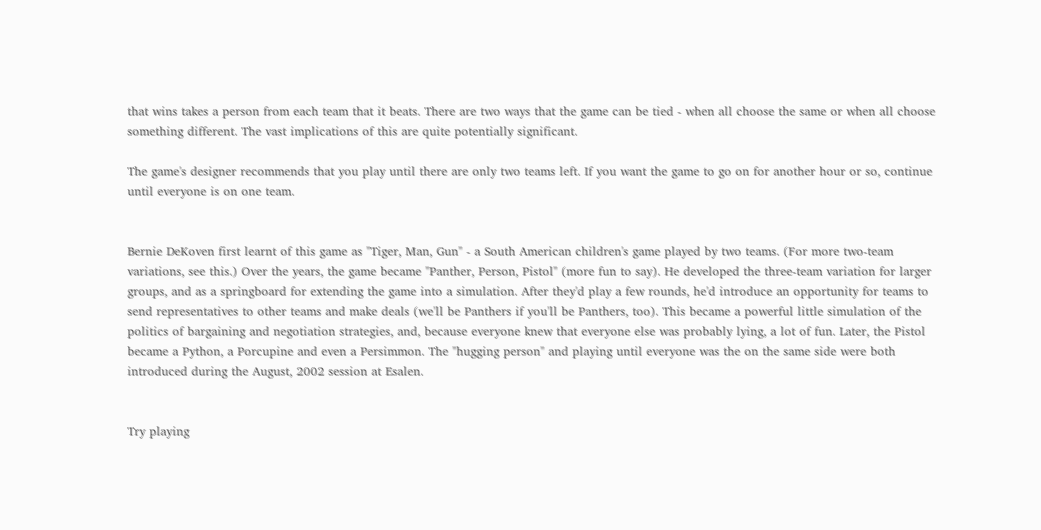that wins takes a person from each team that it beats. There are two ways that the game can be tied - when all choose the same or when all choose something different. The vast implications of this are quite potentially significant.

The game's designer recommends that you play until there are only two teams left. If you want the game to go on for another hour or so, continue until everyone is on one team.


Bernie DeKoven first learnt of this game as "Tiger, Man, Gun" - a South American children's game played by two teams. (For more two-team variations, see this.) Over the years, the game became "Panther, Person, Pistol" (more fun to say). He developed the three-team variation for larger groups, and as a springboard for extending the game into a simulation. After they'd play a few rounds, he'd introduce an opportunity for teams to send representatives to other teams and make deals (we'll be Panthers if you'll be Panthers, too). This became a powerful little simulation of the politics of bargaining and negotiation strategies, and, because everyone knew that everyone else was probably lying, a lot of fun. Later, the Pistol became a Python, a Porcupine and even a Persimmon. The "hugging person" and playing until everyone was the on the same side were both introduced during the August, 2002 session at Esalen.


Try playing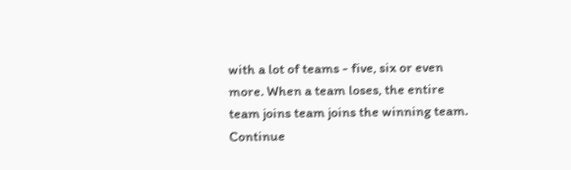with a lot of teams - five, six or even more. When a team loses, the entire team joins team joins the winning team. Continue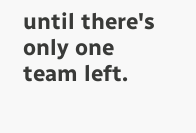until there's only one team left.